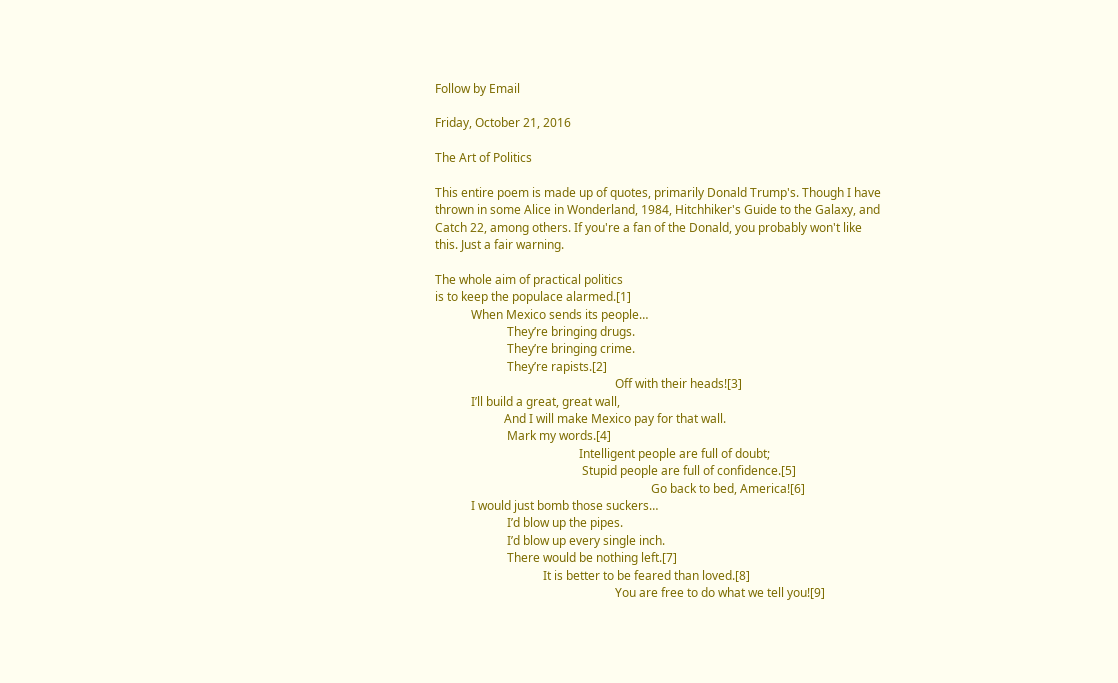Follow by Email

Friday, October 21, 2016

The Art of Politics

This entire poem is made up of quotes, primarily Donald Trump's. Though I have thrown in some Alice in Wonderland, 1984, Hitchhiker's Guide to the Galaxy, and Catch 22, among others. If you're a fan of the Donald, you probably won't like this. Just a fair warning.

The whole aim of practical politics
is to keep the populace alarmed.[1]
            When Mexico sends its people…
                        They’re bringing drugs.
                        They’re bringing crime.
                        They’re rapists.[2]
                                                            Off with their heads![3]
            I’ll build a great, great wall,
                       And I will make Mexico pay for that wall.
                        Mark my words.[4]
                                                Intelligent people are full of doubt;
                                                 Stupid people are full of confidence.[5]
                                                                        Go back to bed, America![6]
            I would just bomb those suckers…
                        I’d blow up the pipes.
                        I’d blow up every single inch.
                        There would be nothing left.[7]
                                    It is better to be feared than loved.[8]
                                                            You are free to do what we tell you![9]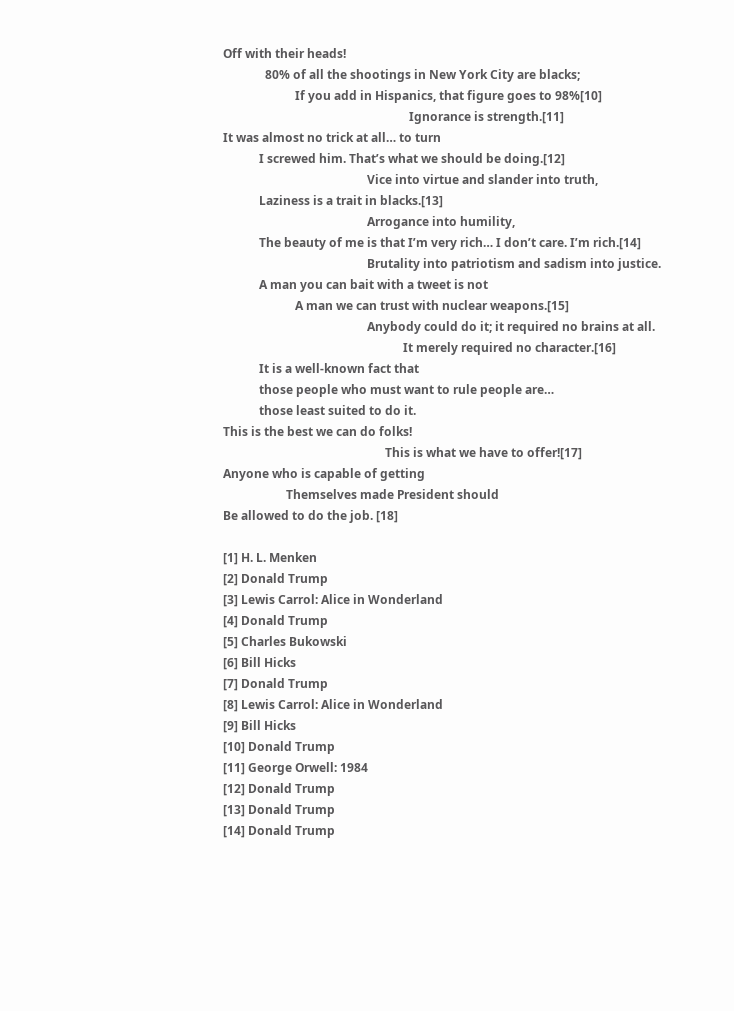Off with their heads!
              80% of all the shootings in New York City are blacks;
                        If you add in Hispanics, that figure goes to 98%[10]
                                                              Ignorance is strength.[11]
It was almost no trick at all… to turn
            I screwed him. That’s what we should be doing.[12]
                                                Vice into virtue and slander into truth,
            Laziness is a trait in blacks.[13]
                                                Arrogance into humility,
            The beauty of me is that I’m very rich… I don’t care. I’m rich.[14]
                                                Brutality into patriotism and sadism into justice.
            A man you can bait with a tweet is not
                        A man we can trust with nuclear weapons.[15]
                                                Anybody could do it; it required no brains at all.
                                                            It merely required no character.[16]
            It is a well-known fact that
            those people who must want to rule people are…
            those least suited to do it.
This is the best we can do folks!
                                                      This is what we have to offer![17]
Anyone who is capable of getting
                     Themselves made President should
Be allowed to do the job. [18]

[1] H. L. Menken
[2] Donald Trump
[3] Lewis Carrol: Alice in Wonderland
[4] Donald Trump
[5] Charles Bukowski
[6] Bill Hicks
[7] Donald Trump
[8] Lewis Carrol: Alice in Wonderland
[9] Bill Hicks
[10] Donald Trump
[11] George Orwell: 1984
[12] Donald Trump
[13] Donald Trump
[14] Donald Trump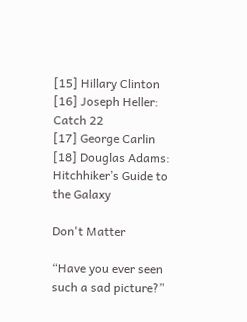[15] Hillary Clinton
[16] Joseph Heller: Catch 22
[17] George Carlin
[18] Douglas Adams: Hitchhiker’s Guide to the Galaxy

Don't Matter

“Have you ever seen such a sad picture?”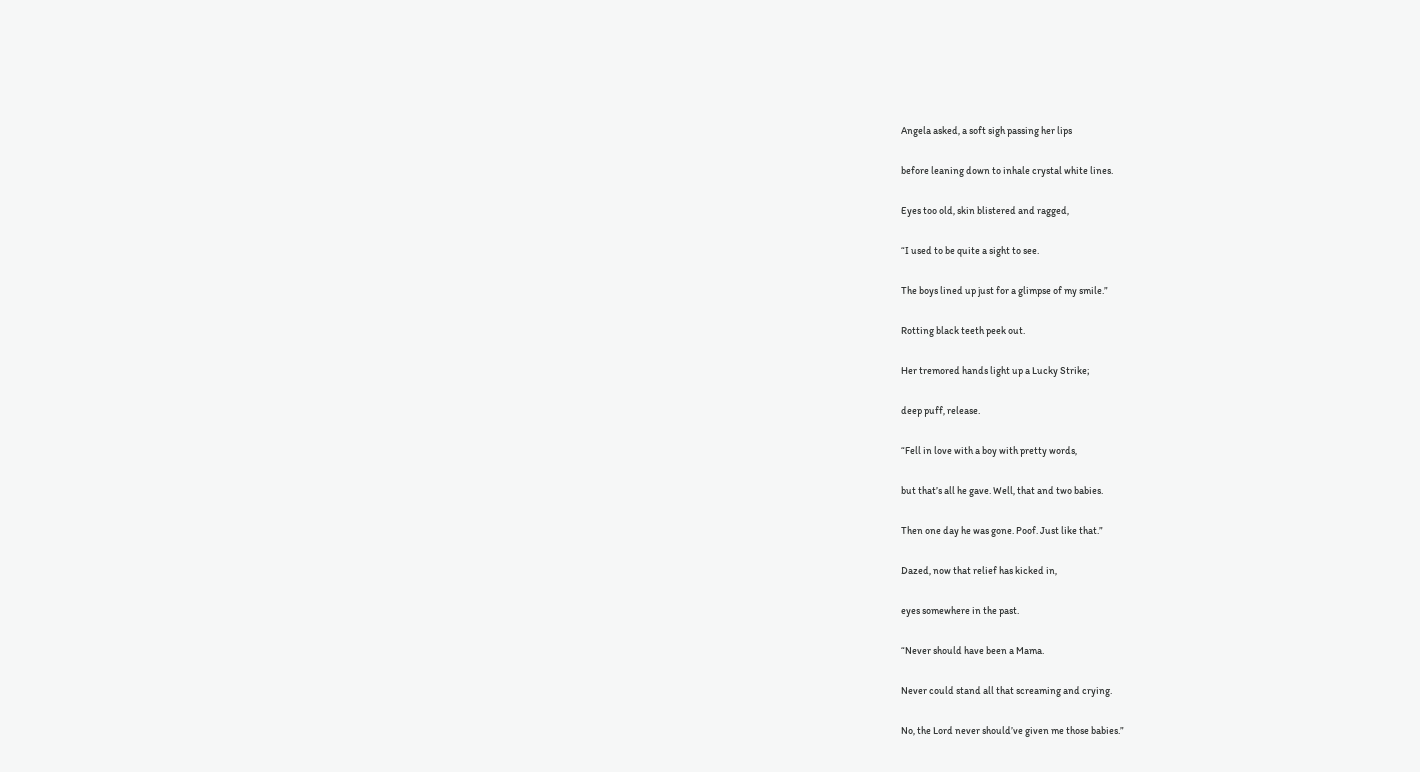Angela asked, a soft sigh passing her lips

before leaning down to inhale crystal white lines.

Eyes too old, skin blistered and ragged,

“I used to be quite a sight to see.

The boys lined up just for a glimpse of my smile.”

Rotting black teeth peek out.

Her tremored hands light up a Lucky Strike;

deep puff, release.

“Fell in love with a boy with pretty words,

but that’s all he gave. Well, that and two babies.

Then one day he was gone. Poof. Just like that.”

Dazed, now that relief has kicked in,

eyes somewhere in the past.

“Never should have been a Mama.

Never could stand all that screaming and crying.

No, the Lord never should’ve given me those babies.”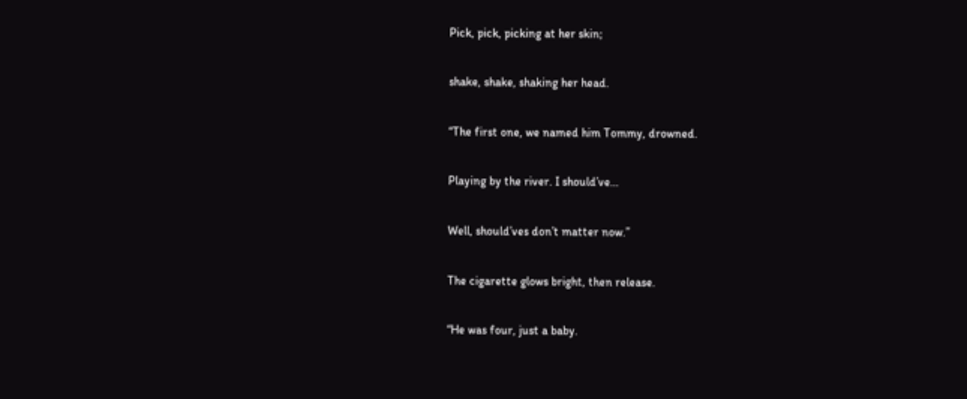Pick, pick, picking at her skin;

shake, shake, shaking her head.

“The first one, we named him Tommy, drowned.

Playing by the river. I should’ve…

Well, should’ves don’t matter now.”

The cigarette glows bright, then release.

“He was four, just a baby.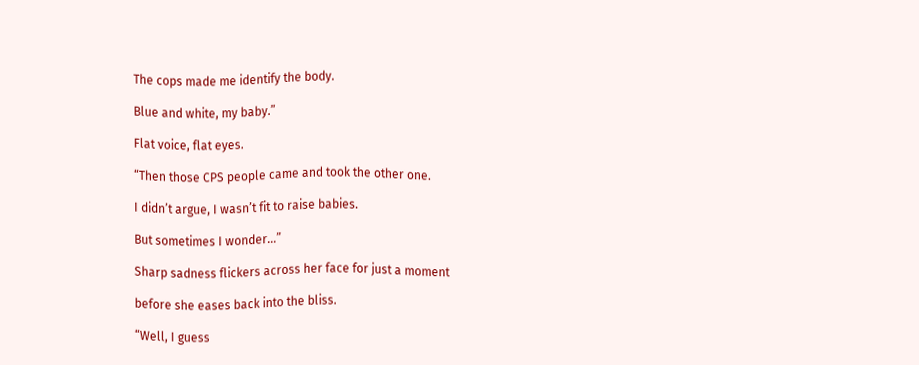The cops made me identify the body.

Blue and white, my baby.”

Flat voice, flat eyes.

“Then those CPS people came and took the other one.

I didn’t argue, I wasn’t fit to raise babies.

But sometimes I wonder…”

Sharp sadness flickers across her face for just a moment

before she eases back into the bliss.

“Well, I guess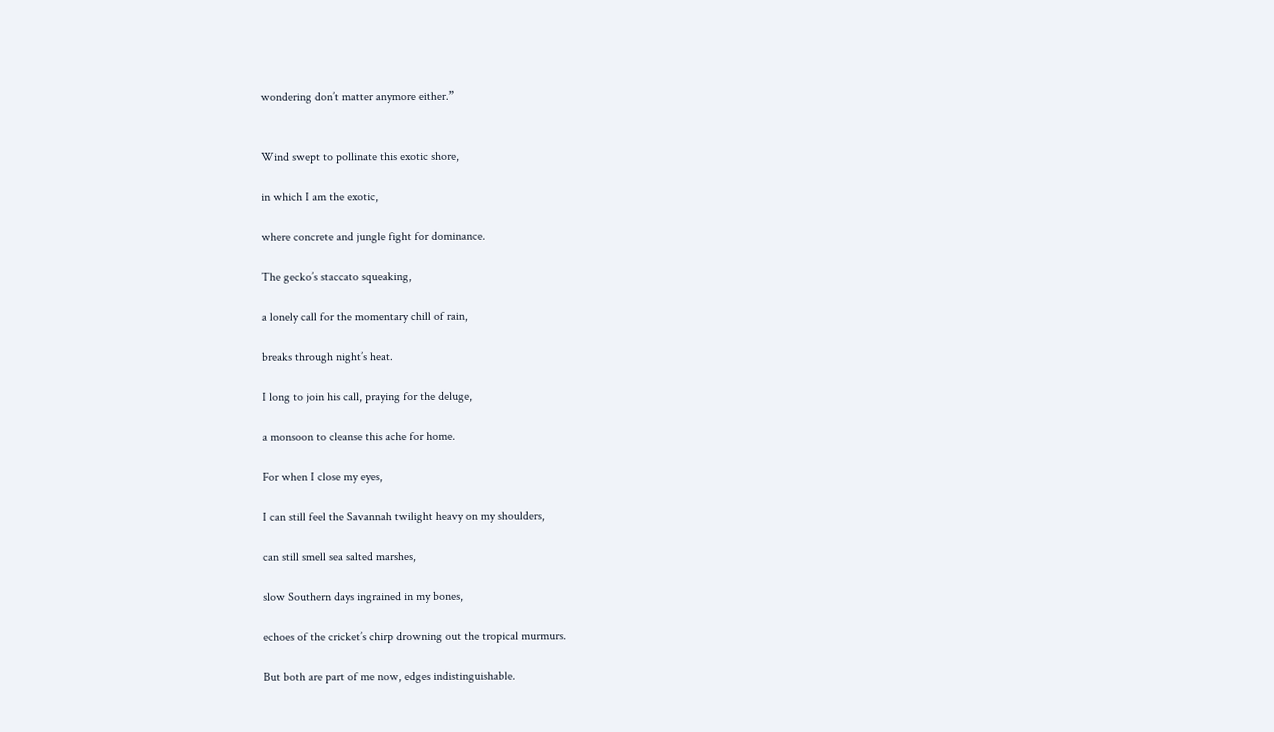wondering don’t matter anymore either.”


Wind swept to pollinate this exotic shore,

in which I am the exotic,

where concrete and jungle fight for dominance.

The gecko’s staccato squeaking,

a lonely call for the momentary chill of rain,

breaks through night’s heat.

I long to join his call, praying for the deluge,

a monsoon to cleanse this ache for home.

For when I close my eyes,

I can still feel the Savannah twilight heavy on my shoulders,

can still smell sea salted marshes,

slow Southern days ingrained in my bones,

echoes of the cricket’s chirp drowning out the tropical murmurs.

But both are part of me now, edges indistinguishable.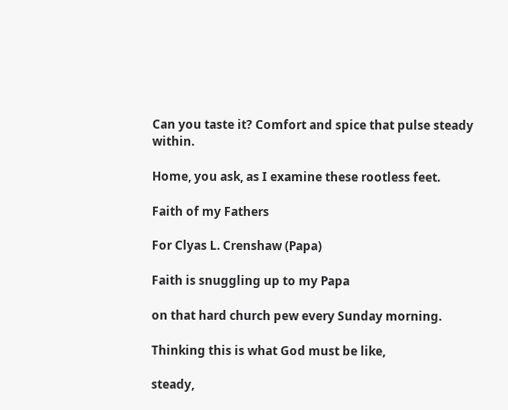Can you taste it? Comfort and spice that pulse steady within.

Home, you ask, as I examine these rootless feet.

Faith of my Fathers

For Clyas L. Crenshaw (Papa)

Faith is snuggling up to my Papa

on that hard church pew every Sunday morning.

Thinking this is what God must be like,

steady,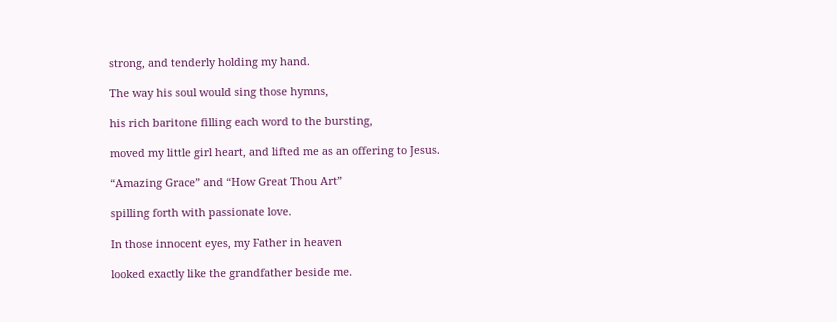strong, and tenderly holding my hand.

The way his soul would sing those hymns,

his rich baritone filling each word to the bursting,

moved my little girl heart, and lifted me as an offering to Jesus.

“Amazing Grace” and “How Great Thou Art”

spilling forth with passionate love.

In those innocent eyes, my Father in heaven

looked exactly like the grandfather beside me.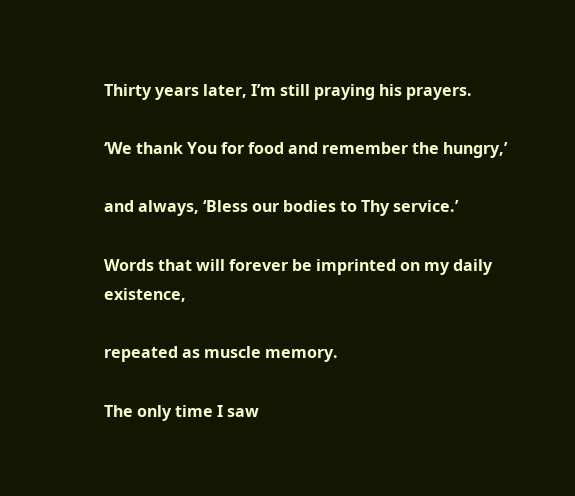Thirty years later, I’m still praying his prayers.

‘We thank You for food and remember the hungry,’

and always, ‘Bless our bodies to Thy service.’

Words that will forever be imprinted on my daily existence,

repeated as muscle memory.

The only time I saw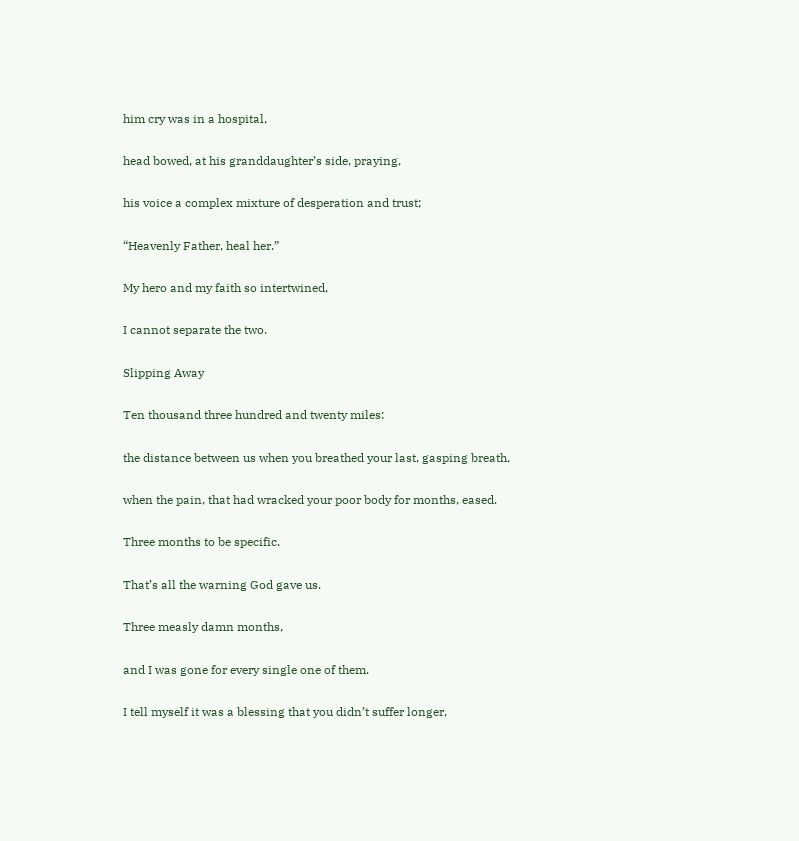him cry was in a hospital,

head bowed, at his granddaughter’s side, praying,

his voice a complex mixture of desperation and trust;

“Heavenly Father, heal her.”

My hero and my faith so intertwined,

I cannot separate the two.

Slipping Away

Ten thousand three hundred and twenty miles:

the distance between us when you breathed your last, gasping breath,

when the pain, that had wracked your poor body for months, eased.

Three months to be specific.

That’s all the warning God gave us.

Three measly damn months,

and I was gone for every single one of them.

I tell myself it was a blessing that you didn’t suffer longer,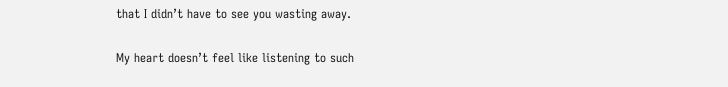that I didn’t have to see you wasting away.

My heart doesn’t feel like listening to such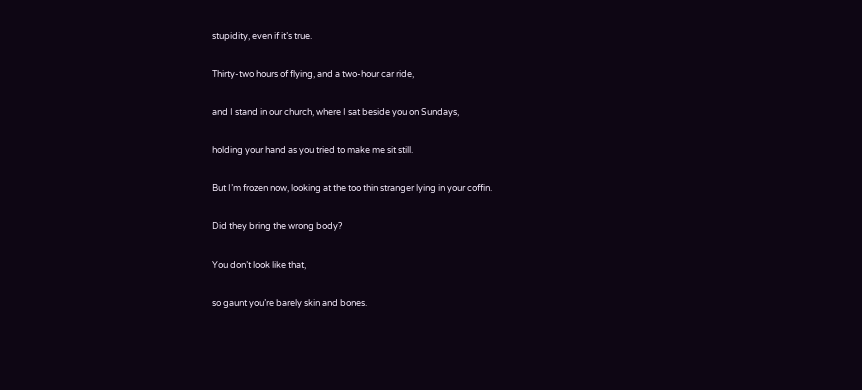stupidity, even if it’s true.

Thirty-two hours of flying, and a two-hour car ride,

and I stand in our church, where I sat beside you on Sundays,

holding your hand as you tried to make me sit still.

But I’m frozen now, looking at the too thin stranger lying in your coffin.

Did they bring the wrong body?

You don’t look like that,

so gaunt you’re barely skin and bones.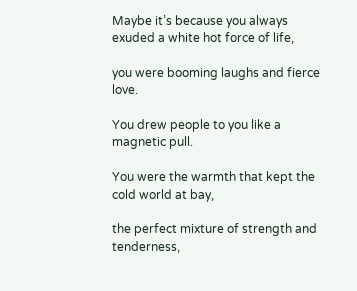Maybe it’s because you always exuded a white hot force of life,

you were booming laughs and fierce love.

You drew people to you like a magnetic pull.

You were the warmth that kept the cold world at bay,

the perfect mixture of strength and tenderness,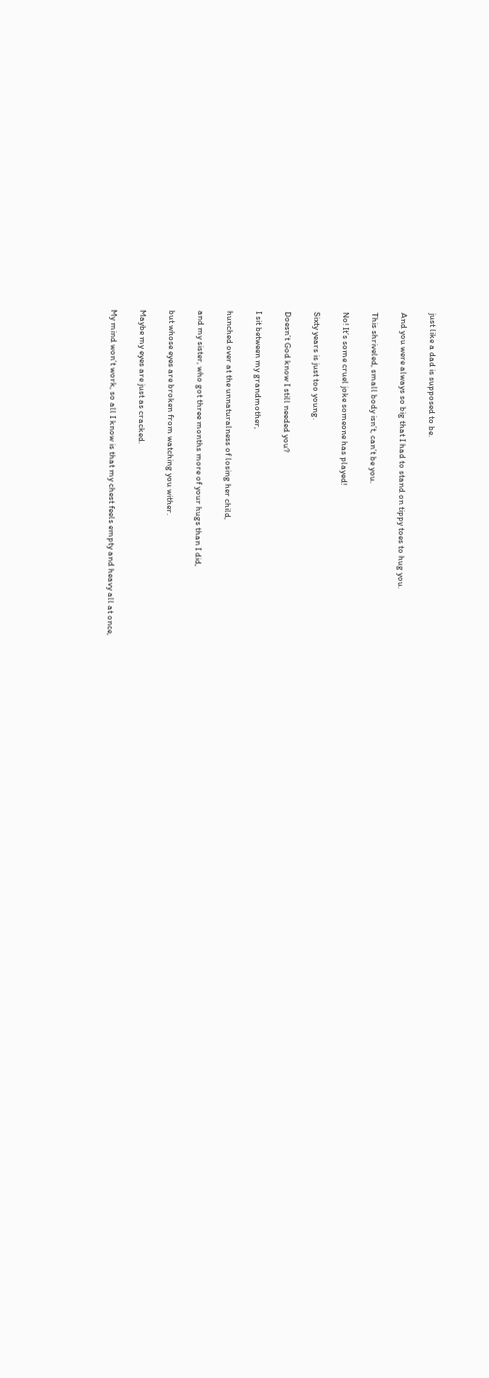just like a dad is supposed to be.

And you were always so big that I had to stand on tippy toes to hug you.

This shriveled, small body isn’t, can’t be you.

No! It’s some cruel joke someone has played!

Sixty years is just too young.

Doesn’t God know I still needed you?

I sit between my grandmother,

hunched over at the unnaturalness of losing her child,

and my sister, who got three months more of your hugs than I did,

but whose eyes are broken from watching you wither.

Maybe my eyes are just as cracked.

My mind won’t work, so all I know is that my chest feels empty and heavy all at once,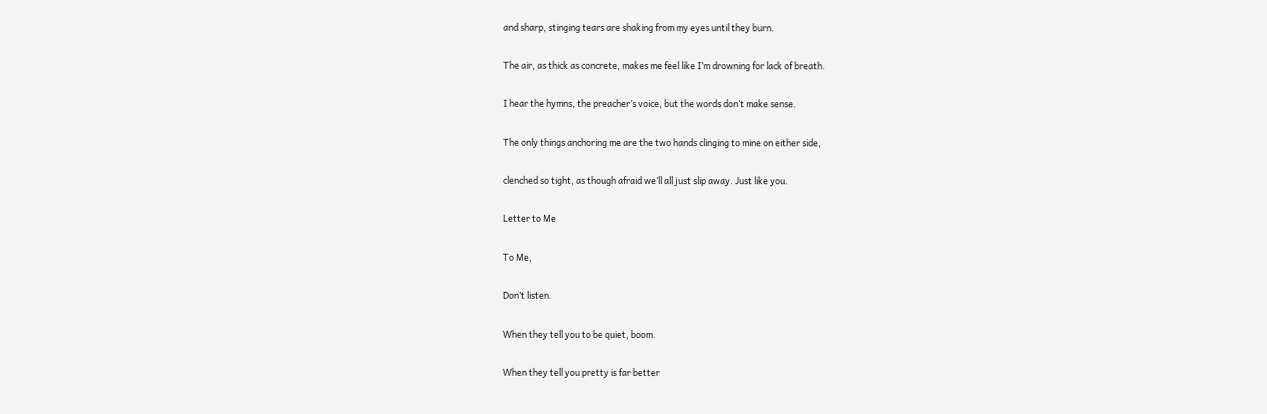and sharp, stinging tears are shaking from my eyes until they burn.

The air, as thick as concrete, makes me feel like I’m drowning for lack of breath.

I hear the hymns, the preacher’s voice, but the words don’t make sense.

The only things anchoring me are the two hands clinging to mine on either side,

clenched so tight, as though afraid we’ll all just slip away. Just like you.

Letter to Me

To Me,

Don’t listen.

When they tell you to be quiet, boom.

When they tell you pretty is far better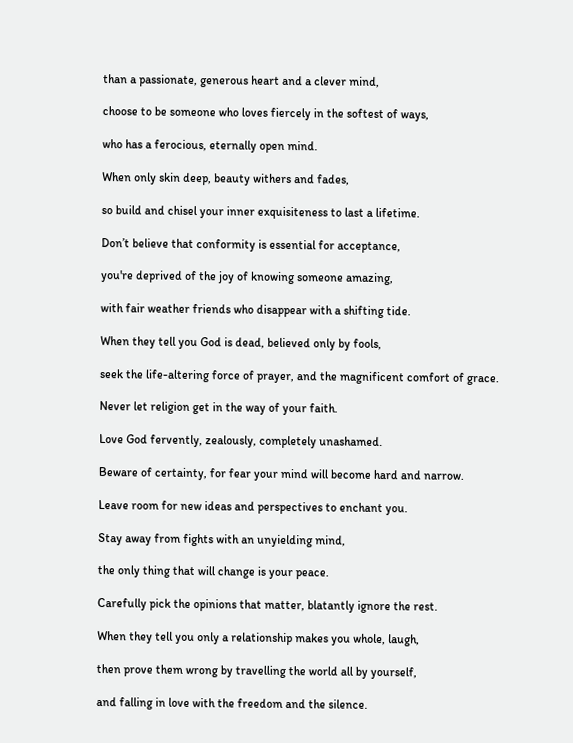than a passionate, generous heart and a clever mind,

choose to be someone who loves fiercely in the softest of ways,

who has a ferocious, eternally open mind.

When only skin deep, beauty withers and fades,

so build and chisel your inner exquisiteness to last a lifetime.

Don’t believe that conformity is essential for acceptance,

you're deprived of the joy of knowing someone amazing,

with fair weather friends who disappear with a shifting tide.

When they tell you God is dead, believed only by fools,

seek the life-altering force of prayer, and the magnificent comfort of grace.

Never let religion get in the way of your faith.

Love God fervently, zealously, completely unashamed.

Beware of certainty, for fear your mind will become hard and narrow.

Leave room for new ideas and perspectives to enchant you.

Stay away from fights with an unyielding mind,

the only thing that will change is your peace.

Carefully pick the opinions that matter, blatantly ignore the rest.

When they tell you only a relationship makes you whole, laugh,

then prove them wrong by travelling the world all by yourself,

and falling in love with the freedom and the silence.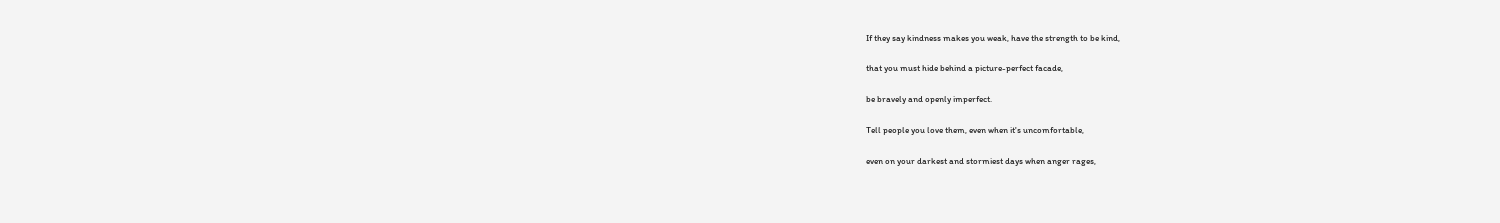If they say kindness makes you weak, have the strength to be kind,

that you must hide behind a picture-perfect facade,

be bravely and openly imperfect.

Tell people you love them, even when it's uncomfortable,

even on your darkest and stormiest days when anger rages,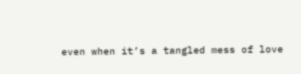even when it’s a tangled mess of love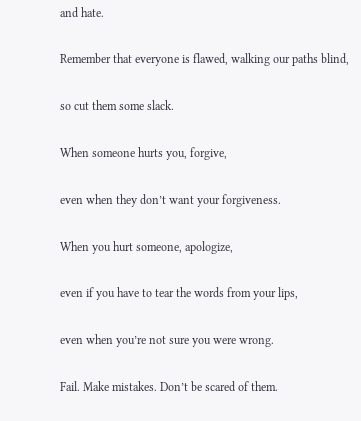and hate.

Remember that everyone is flawed, walking our paths blind,

so cut them some slack.

When someone hurts you, forgive,

even when they don’t want your forgiveness.

When you hurt someone, apologize,

even if you have to tear the words from your lips,

even when you’re not sure you were wrong.

Fail. Make mistakes. Don’t be scared of them.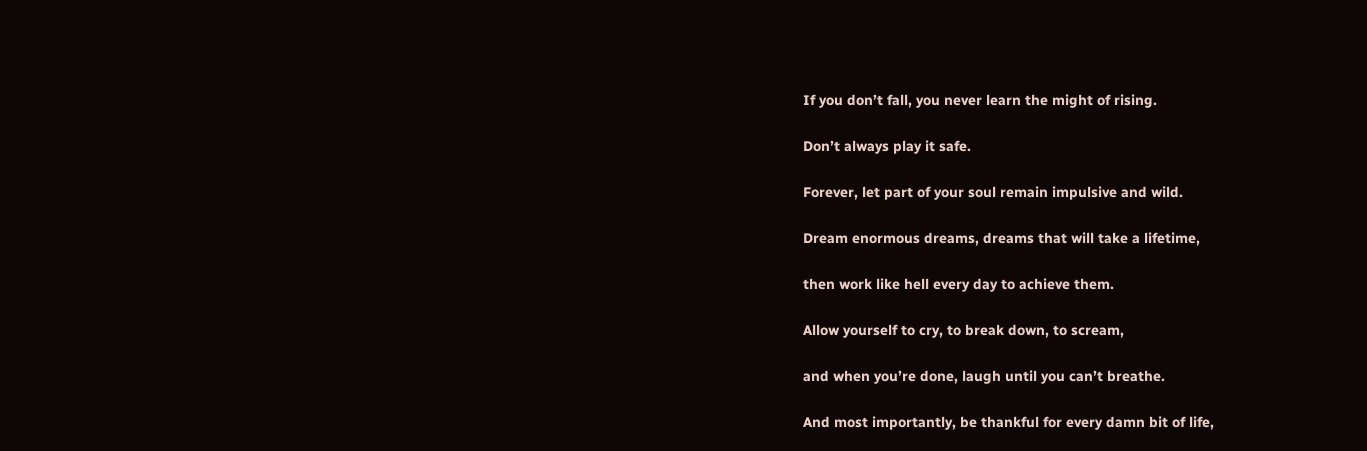If you don’t fall, you never learn the might of rising.

Don’t always play it safe.

Forever, let part of your soul remain impulsive and wild.

Dream enormous dreams, dreams that will take a lifetime,

then work like hell every day to achieve them.

Allow yourself to cry, to break down, to scream,

and when you’re done, laugh until you can’t breathe.

And most importantly, be thankful for every damn bit of life,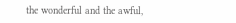the wonderful and the awful,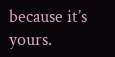because it’s yours.